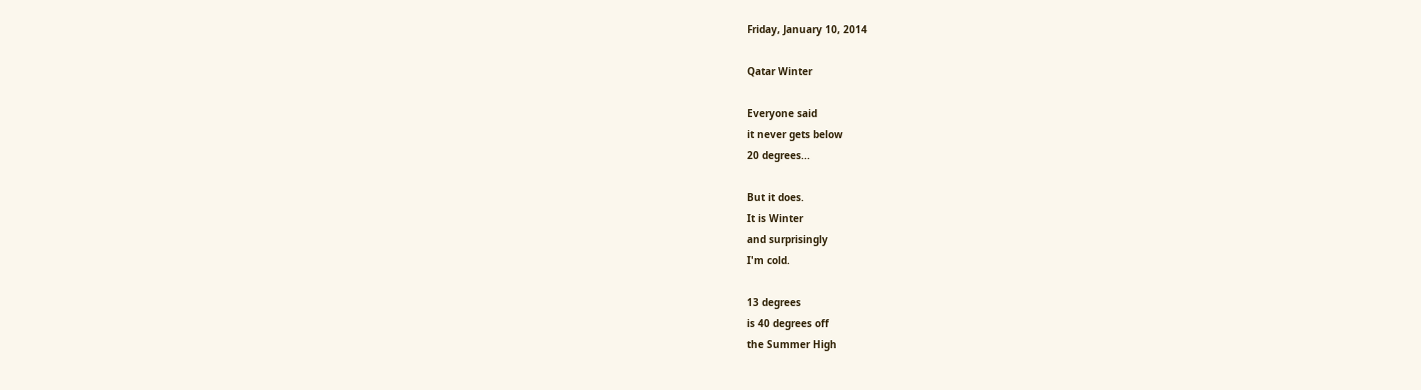Friday, January 10, 2014

Qatar Winter

Everyone said
it never gets below
20 degrees...

But it does.
It is Winter
and surprisingly
I'm cold.

13 degrees
is 40 degrees off
the Summer High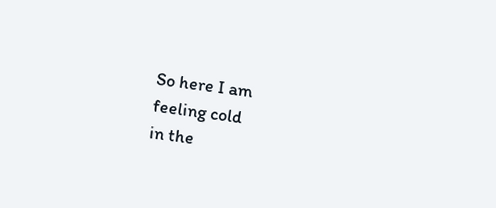So here I am
feeling cold
in the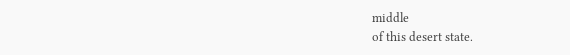middle
of this desert state.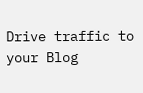Drive traffic to your Blog